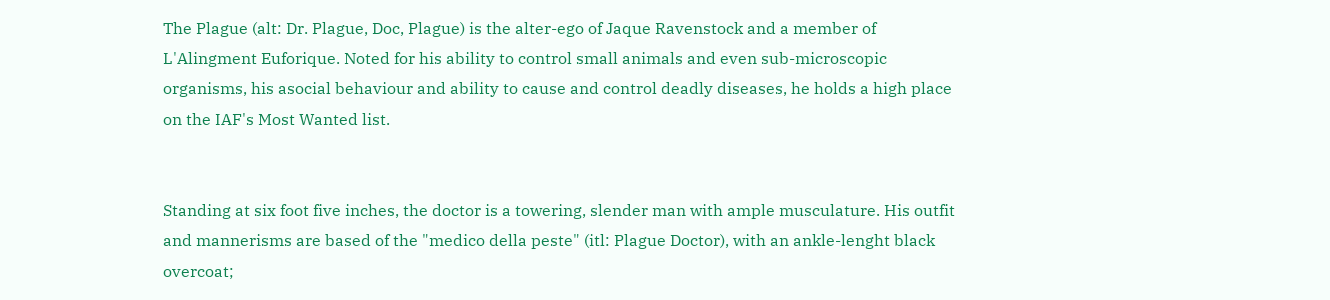The Plague (alt: Dr. Plague, Doc, Plague) is the alter-ego of Jaque Ravenstock and a member of L'Alingment Euforique. Noted for his ability to control small animals and even sub-microscopic organisms, his asocial behaviour and ability to cause and control deadly diseases, he holds a high place on the IAF's Most Wanted list.


Standing at six foot five inches, the doctor is a towering, slender man with ample musculature. His outfit and mannerisms are based of the "medico della peste" (itl: Plague Doctor), with an ankle-lenght black overcoat;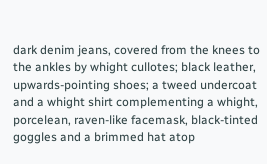dark denim jeans, covered from the knees to the ankles by whight cullotes; black leather, upwards-pointing shoes; a tweed undercoat and a whight shirt complementing a whight, porcelean, raven-like facemask, black-tinted goggles and a brimmed hat atop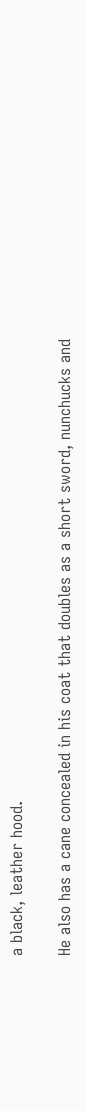a black, leather hood.

He also has a cane concealed in his coat that doubles as a short sword, nunchucks and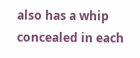also has a whip concealed in each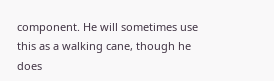component. He will sometimes use this as a walking cane, though he does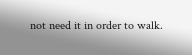not need it in order to walk.